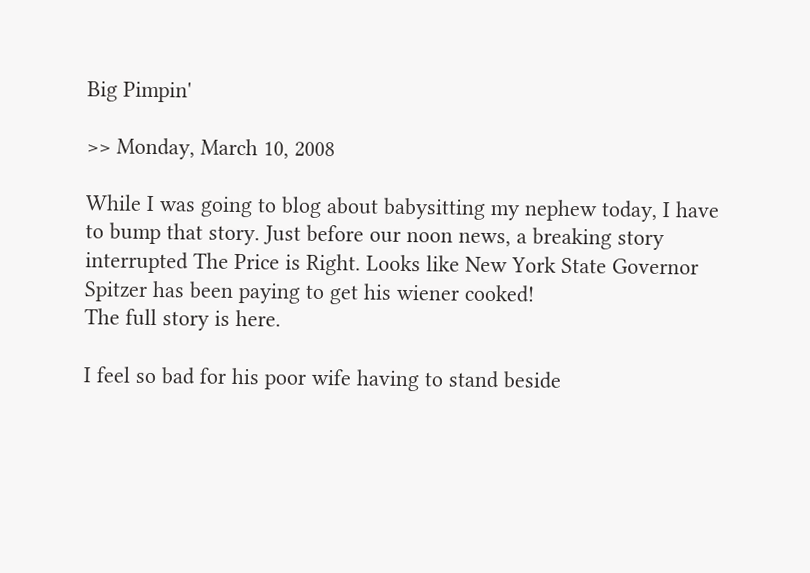Big Pimpin'

>> Monday, March 10, 2008

While I was going to blog about babysitting my nephew today, I have to bump that story. Just before our noon news, a breaking story interrupted The Price is Right. Looks like New York State Governor Spitzer has been paying to get his wiener cooked!
The full story is here.

I feel so bad for his poor wife having to stand beside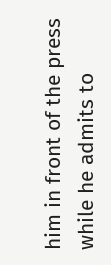him in front of the press while he admits to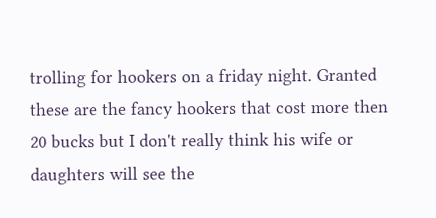trolling for hookers on a friday night. Granted these are the fancy hookers that cost more then 20 bucks but I don't really think his wife or daughters will see the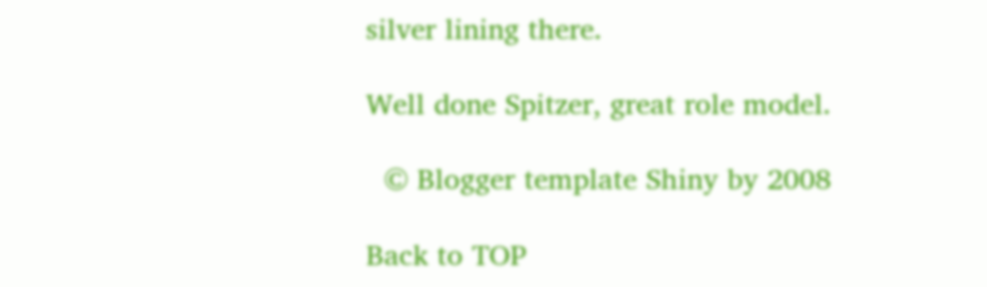silver lining there.

Well done Spitzer, great role model.

  © Blogger template Shiny by 2008

Back to TOP